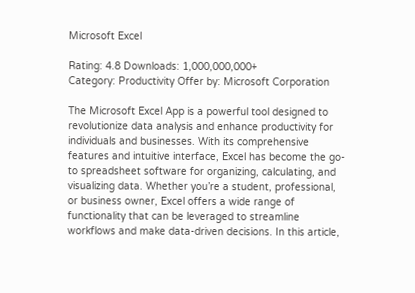Microsoft Excel

Rating: 4.8 Downloads: 1,000,000,000+
Category: Productivity Offer by: Microsoft Corporation

The Microsoft Excel App is a powerful tool designed to revolutionize data analysis and enhance productivity for individuals and businesses. With its comprehensive features and intuitive interface, Excel has become the go-to spreadsheet software for organizing, calculating, and visualizing data. Whether you’re a student, professional, or business owner, Excel offers a wide range of functionality that can be leveraged to streamline workflows and make data-driven decisions. In this article,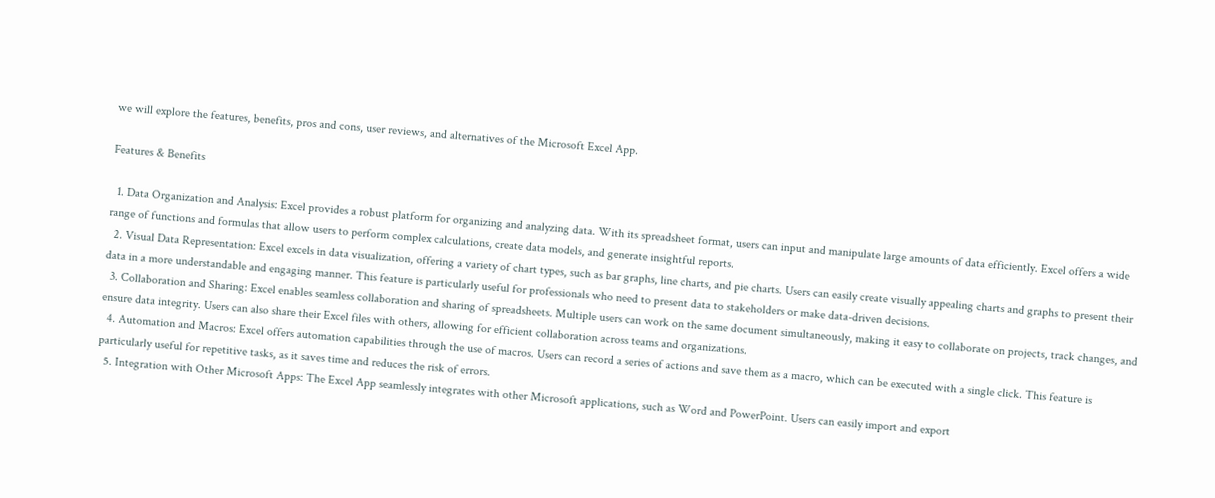we will explore the features, benefits, pros and cons, user reviews, and alternatives of the Microsoft Excel App.

Features & Benefits

  1. Data Organization and Analysis: Excel provides a robust platform for organizing and analyzing data. With its spreadsheet format, users can input and manipulate large amounts of data efficiently. Excel offers a wide range of functions and formulas that allow users to perform complex calculations, create data models, and generate insightful reports.
  2. Visual Data Representation: Excel excels in data visualization, offering a variety of chart types, such as bar graphs, line charts, and pie charts. Users can easily create visually appealing charts and graphs to present their data in a more understandable and engaging manner. This feature is particularly useful for professionals who need to present data to stakeholders or make data-driven decisions.
  3. Collaboration and Sharing: Excel enables seamless collaboration and sharing of spreadsheets. Multiple users can work on the same document simultaneously, making it easy to collaborate on projects, track changes, and ensure data integrity. Users can also share their Excel files with others, allowing for efficient collaboration across teams and organizations.
  4. Automation and Macros: Excel offers automation capabilities through the use of macros. Users can record a series of actions and save them as a macro, which can be executed with a single click. This feature is particularly useful for repetitive tasks, as it saves time and reduces the risk of errors.
  5. Integration with Other Microsoft Apps: The Excel App seamlessly integrates with other Microsoft applications, such as Word and PowerPoint. Users can easily import and export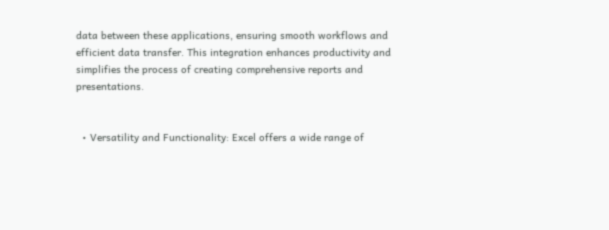data between these applications, ensuring smooth workflows and efficient data transfer. This integration enhances productivity and simplifies the process of creating comprehensive reports and presentations.


  • Versatility and Functionality: Excel offers a wide range of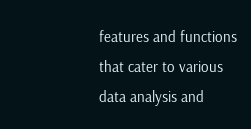features and functions that cater to various data analysis and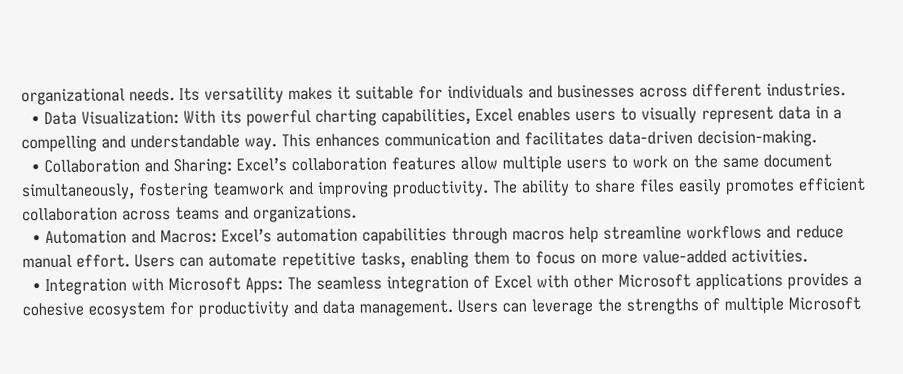organizational needs. Its versatility makes it suitable for individuals and businesses across different industries.
  • Data Visualization: With its powerful charting capabilities, Excel enables users to visually represent data in a compelling and understandable way. This enhances communication and facilitates data-driven decision-making.
  • Collaboration and Sharing: Excel’s collaboration features allow multiple users to work on the same document simultaneously, fostering teamwork and improving productivity. The ability to share files easily promotes efficient collaboration across teams and organizations.
  • Automation and Macros: Excel’s automation capabilities through macros help streamline workflows and reduce manual effort. Users can automate repetitive tasks, enabling them to focus on more value-added activities.
  • Integration with Microsoft Apps: The seamless integration of Excel with other Microsoft applications provides a cohesive ecosystem for productivity and data management. Users can leverage the strengths of multiple Microsoft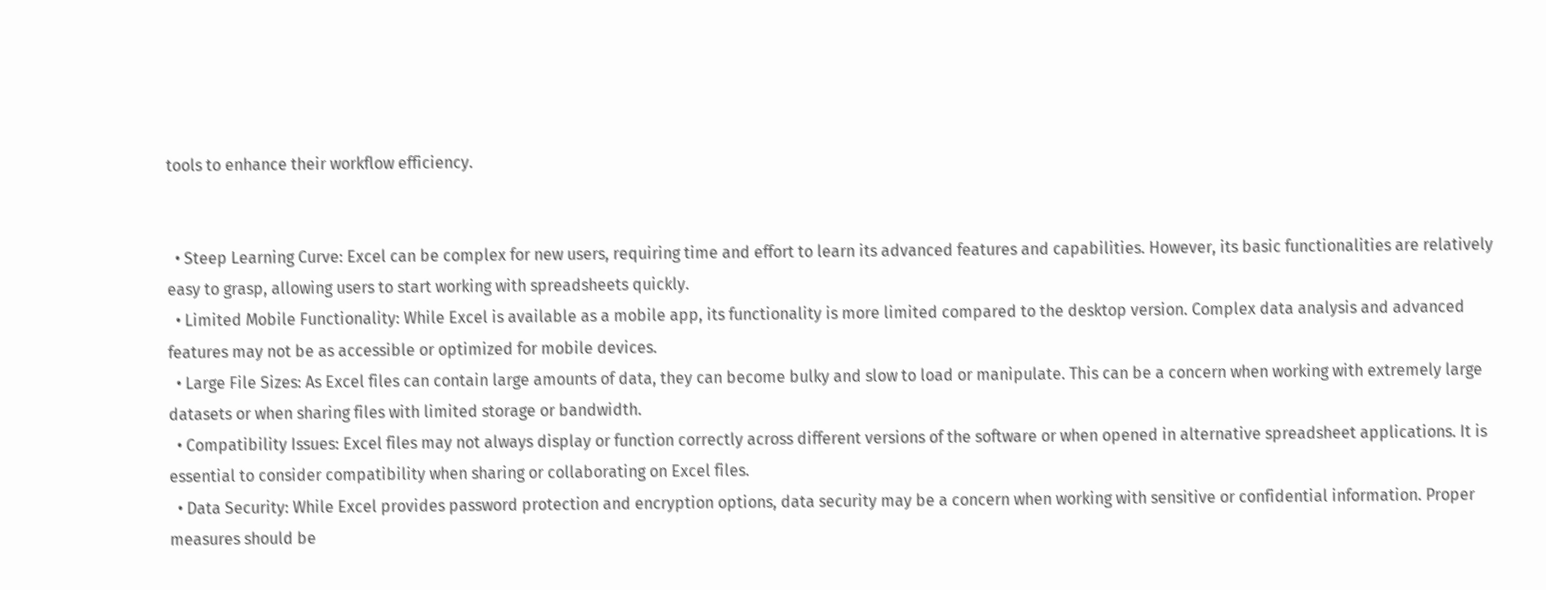tools to enhance their workflow efficiency.


  • Steep Learning Curve: Excel can be complex for new users, requiring time and effort to learn its advanced features and capabilities. However, its basic functionalities are relatively easy to grasp, allowing users to start working with spreadsheets quickly.
  • Limited Mobile Functionality: While Excel is available as a mobile app, its functionality is more limited compared to the desktop version. Complex data analysis and advanced features may not be as accessible or optimized for mobile devices.
  • Large File Sizes: As Excel files can contain large amounts of data, they can become bulky and slow to load or manipulate. This can be a concern when working with extremely large datasets or when sharing files with limited storage or bandwidth.
  • Compatibility Issues: Excel files may not always display or function correctly across different versions of the software or when opened in alternative spreadsheet applications. It is essential to consider compatibility when sharing or collaborating on Excel files.
  • Data Security: While Excel provides password protection and encryption options, data security may be a concern when working with sensitive or confidential information. Proper measures should be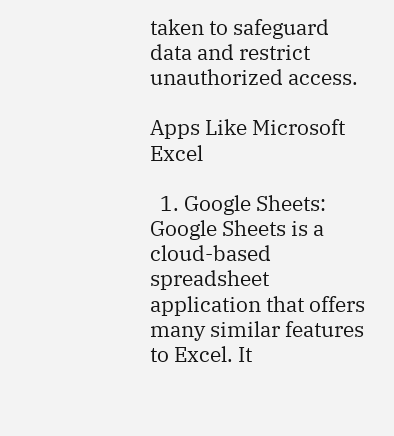taken to safeguard data and restrict unauthorized access.

Apps Like Microsoft Excel

  1. Google Sheets: Google Sheets is a cloud-based spreadsheet application that offers many similar features to Excel. It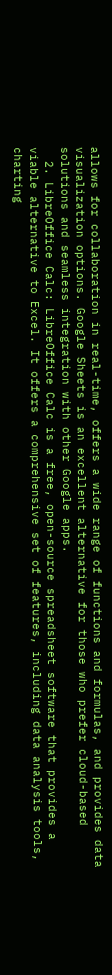allows for collaboration in real-time, offers a wide range of functions and formulas, and provides data visualization options. Google Sheets is an excellent alternative for those who prefer cloud-based solutions and seamless integration with other Google apps.
  2. LibreOffice Calc: LibreOffice Calc is a free, open-source spreadsheet software that provides a viable alternative to Excel. It offers a comprehensive set of features, including data analysis tools, charting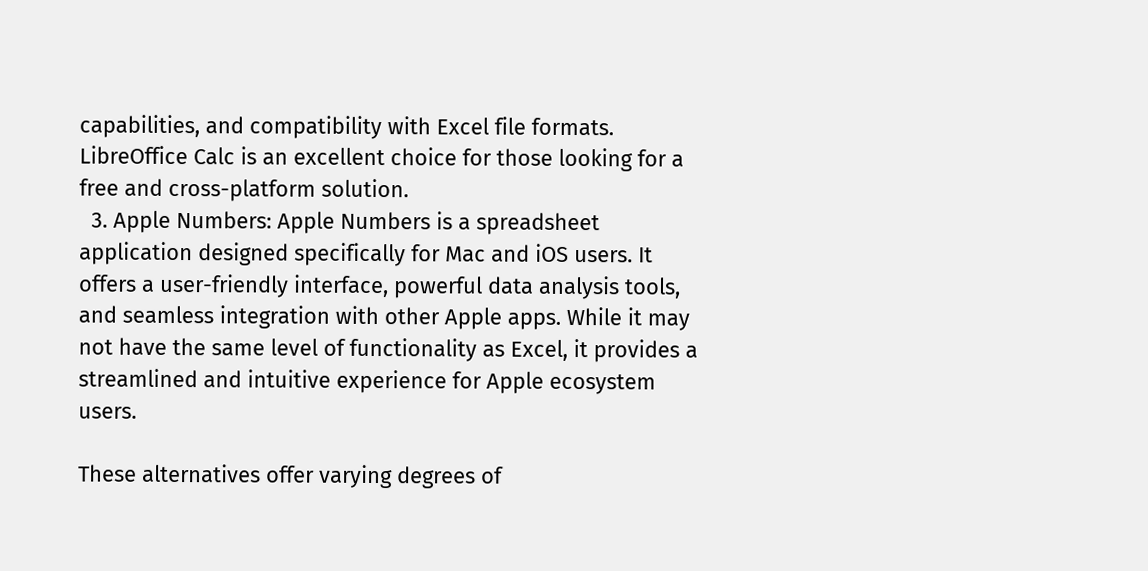capabilities, and compatibility with Excel file formats. LibreOffice Calc is an excellent choice for those looking for a free and cross-platform solution.
  3. Apple Numbers: Apple Numbers is a spreadsheet application designed specifically for Mac and iOS users. It offers a user-friendly interface, powerful data analysis tools, and seamless integration with other Apple apps. While it may not have the same level of functionality as Excel, it provides a streamlined and intuitive experience for Apple ecosystem users.

These alternatives offer varying degrees of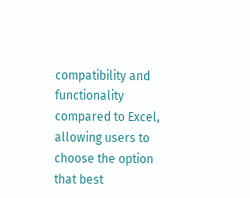compatibility and functionality compared to Excel, allowing users to choose the option that best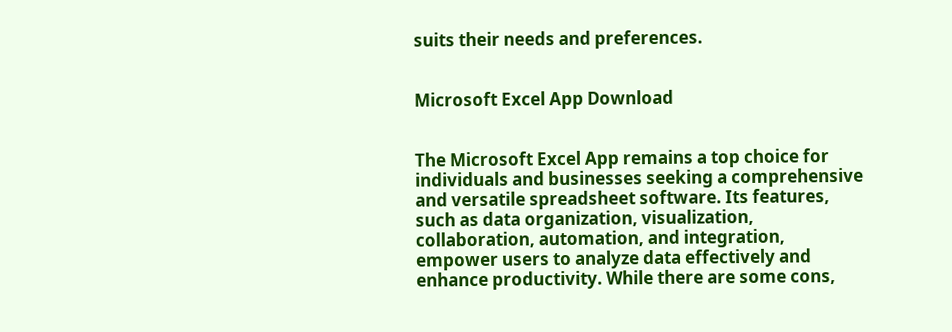suits their needs and preferences.


Microsoft Excel App Download


The Microsoft Excel App remains a top choice for individuals and businesses seeking a comprehensive and versatile spreadsheet software. Its features, such as data organization, visualization, collaboration, automation, and integration, empower users to analyze data effectively and enhance productivity. While there are some cons,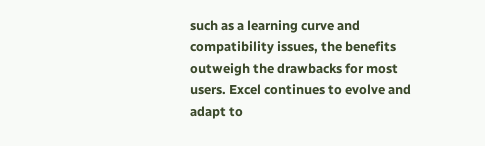such as a learning curve and compatibility issues, the benefits outweigh the drawbacks for most users. Excel continues to evolve and adapt to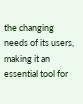the changing needs of its users, making it an essential tool for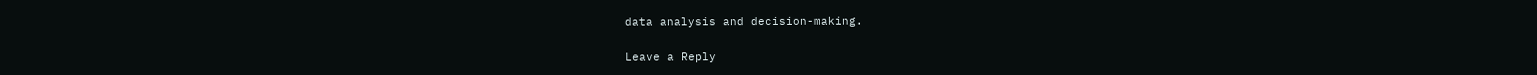data analysis and decision-making.

Leave a Reply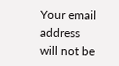Your email address will not be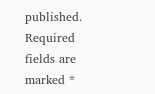published. Required fields are marked *